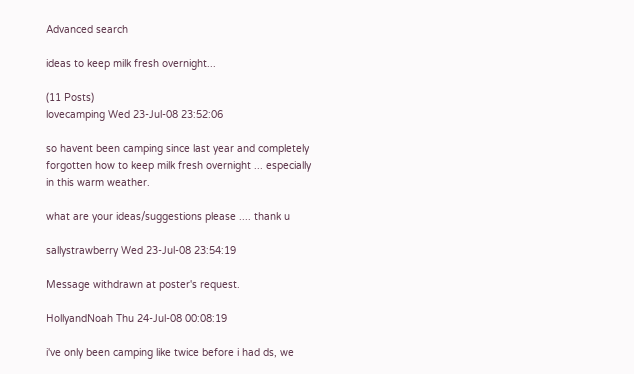Advanced search

ideas to keep milk fresh overnight...

(11 Posts)
lovecamping Wed 23-Jul-08 23:52:06

so havent been camping since last year and completely forgotten how to keep milk fresh overnight ... especially in this warm weather.

what are your ideas/suggestions please .... thank u

sallystrawberry Wed 23-Jul-08 23:54:19

Message withdrawn at poster's request.

HollyandNoah Thu 24-Jul-08 00:08:19

i've only been camping like twice before i had ds, we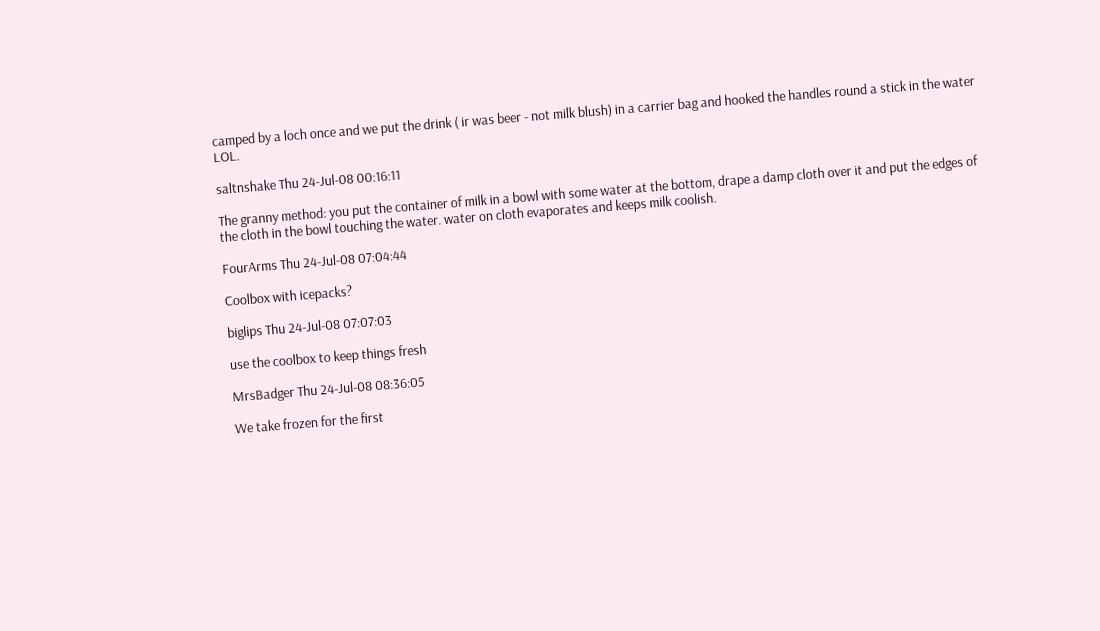camped by a loch once and we put the drink ( ir was beer - not milk blush) in a carrier bag and hooked the handles round a stick in the water LOL.

saltnshake Thu 24-Jul-08 00:16:11

The granny method: you put the container of milk in a bowl with some water at the bottom, drape a damp cloth over it and put the edges of the cloth in the bowl touching the water. water on cloth evaporates and keeps milk coolish.

FourArms Thu 24-Jul-08 07:04:44

Coolbox with icepacks?

biglips Thu 24-Jul-08 07:07:03

use the coolbox to keep things fresh

MrsBadger Thu 24-Jul-08 08:36:05

We take frozen for the first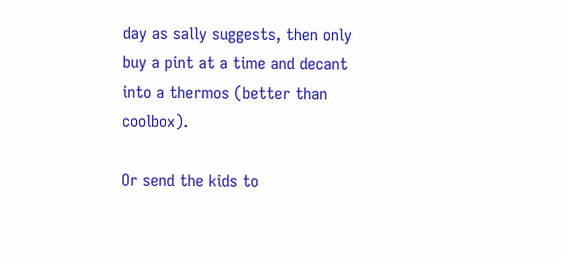day as sally suggests, then only buy a pint at a time and decant into a thermos (better than coolbox).

Or send the kids to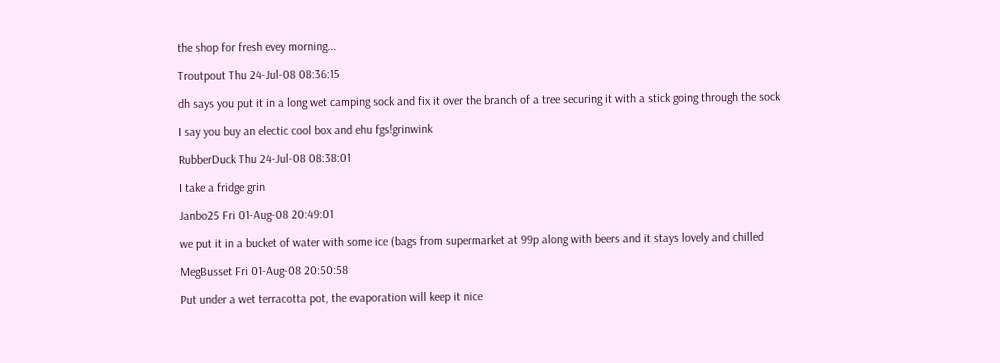the shop for fresh evey morning...

Troutpout Thu 24-Jul-08 08:36:15

dh says you put it in a long wet camping sock and fix it over the branch of a tree securing it with a stick going through the sock

I say you buy an electic cool box and ehu fgs!grinwink

RubberDuck Thu 24-Jul-08 08:38:01

I take a fridge grin

Janbo25 Fri 01-Aug-08 20:49:01

we put it in a bucket of water with some ice (bags from supermarket at 99p along with beers and it stays lovely and chilled

MegBusset Fri 01-Aug-08 20:50:58

Put under a wet terracotta pot, the evaporation will keep it nice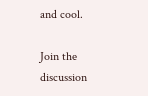and cool.

Join the discussion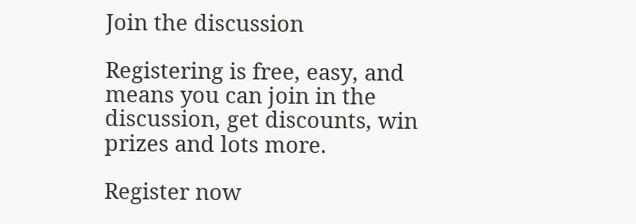Join the discussion

Registering is free, easy, and means you can join in the discussion, get discounts, win prizes and lots more.

Register now